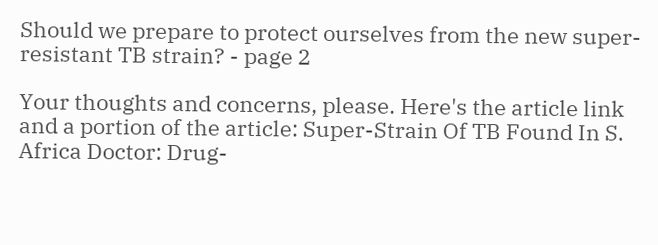Should we prepare to protect ourselves from the new super-resistant TB strain? - page 2

Your thoughts and concerns, please. Here's the article link and a portion of the article: Super-Strain Of TB Found In S. Africa Doctor: Drug-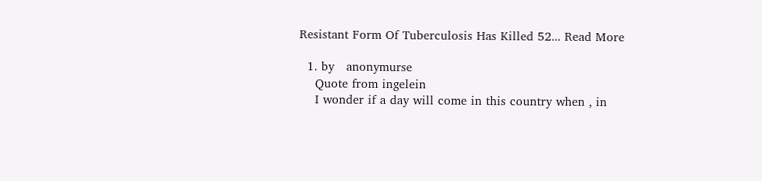Resistant Form Of Tuberculosis Has Killed 52... Read More

  1. by   anonymurse
    Quote from ingelein
    I wonder if a day will come in this country when , in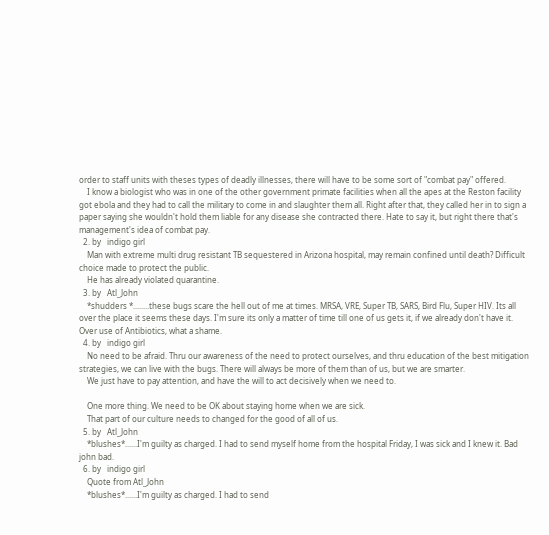order to staff units with theses types of deadly illnesses, there will have to be some sort of "combat pay" offered.
    I know a biologist who was in one of the other government primate facilities when all the apes at the Reston facility got ebola and they had to call the military to come in and slaughter them all. Right after that, they called her in to sign a paper saying she wouldn't hold them liable for any disease she contracted there. Hate to say it, but right there that's management's idea of combat pay.
  2. by   indigo girl
    Man with extreme multi drug resistant TB sequestered in Arizona hospital, may remain confined until death? Difficult choice made to protect the public.
    He has already violated quarantine.
  3. by   Atl_John
    *shudders *........these bugs scare the hell out of me at times. MRSA, VRE, Super TB, SARS, Bird Flu, Super HIV. Its all over the place it seems these days. I'm sure its only a matter of time till one of us gets it, if we already don't have it. Over use of Antibiotics, what a shame.
  4. by   indigo girl
    No need to be afraid. Thru our awareness of the need to protect ourselves, and thru education of the best mitigation strategies, we can live with the bugs. There will always be more of them than of us, but we are smarter.
    We just have to pay attention, and have the will to act decisively when we need to.

    One more thing. We need to be OK about staying home when we are sick.
    That part of our culture needs to changed for the good of all of us.
  5. by   Atl_John
    *blushes*......I'm guilty as charged. I had to send myself home from the hospital Friday, I was sick and I knew it. Bad john bad.
  6. by   indigo girl
    Quote from Atl_John
    *blushes*......I'm guilty as charged. I had to send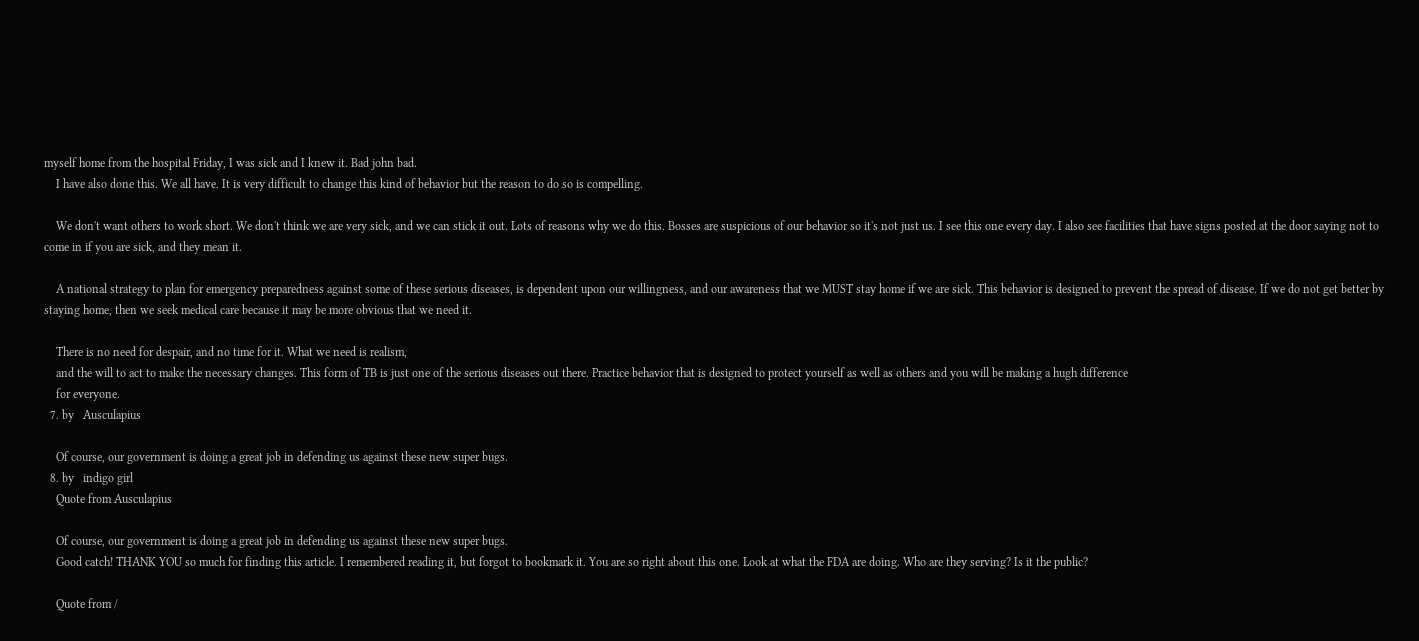myself home from the hospital Friday, I was sick and I knew it. Bad john bad.
    I have also done this. We all have. It is very difficult to change this kind of behavior but the reason to do so is compelling.

    We don't want others to work short. We don't think we are very sick, and we can stick it out. Lots of reasons why we do this. Bosses are suspicious of our behavior so it's not just us. I see this one every day. I also see facilities that have signs posted at the door saying not to come in if you are sick, and they mean it.

    A national strategy to plan for emergency preparedness against some of these serious diseases, is dependent upon our willingness, and our awareness that we MUST stay home if we are sick. This behavior is designed to prevent the spread of disease. If we do not get better by staying home, then we seek medical care because it may be more obvious that we need it.

    There is no need for despair, and no time for it. What we need is realism,
    and the will to act to make the necessary changes. This form of TB is just one of the serious diseases out there. Practice behavior that is designed to protect yourself as well as others and you will be making a hugh difference
    for everyone.
  7. by   Ausculapius

    Of course, our government is doing a great job in defending us against these new super bugs.
  8. by   indigo girl
    Quote from Ausculapius

    Of course, our government is doing a great job in defending us against these new super bugs.
    Good catch! THANK YOU so much for finding this article. I remembered reading it, but forgot to bookmark it. You are so right about this one. Look at what the FDA are doing. Who are they serving? Is it the public?

    Quote from /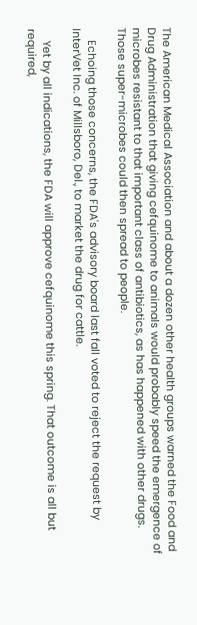The American Medical Association and about a dozen other health groups warned the Food and Drug Administration that giving cefquinome to animals would probably speed the emergence of microbes resistant to that important class of antibiotics, as has happened with other drugs. Those super-microbes could then spread to people.

    Echoing those concerns, the FDA's advisory board last fall voted to reject the request by InterVet Inc. of Millsboro, Del., to market the drug for cattle.

    Yet by all indications, the FDA will approve cefquinome this spring. That outcome is all but required,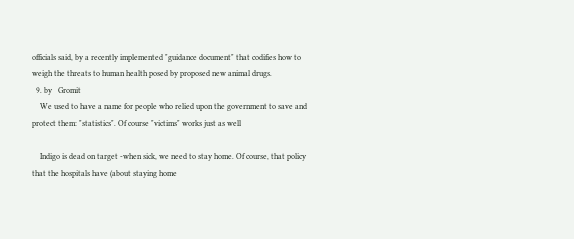officials said, by a recently implemented "guidance document" that codifies how to weigh the threats to human health posed by proposed new animal drugs.
  9. by   Gromit
    We used to have a name for people who relied upon the government to save and protect them: "statistics". Of course "victims" works just as well

    Indigo is dead on target -when sick, we need to stay home. Of course, that policy that the hospitals have (about staying home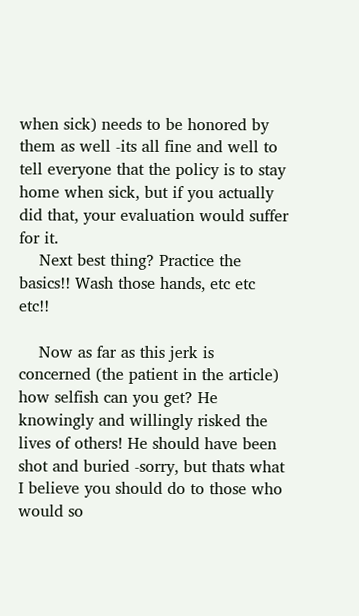when sick) needs to be honored by them as well -its all fine and well to tell everyone that the policy is to stay home when sick, but if you actually did that, your evaluation would suffer for it.
    Next best thing? Practice the basics!! Wash those hands, etc etc etc!!

    Now as far as this jerk is concerned (the patient in the article) how selfish can you get? He knowingly and willingly risked the lives of others! He should have been shot and buried -sorry, but thats what I believe you should do to those who would so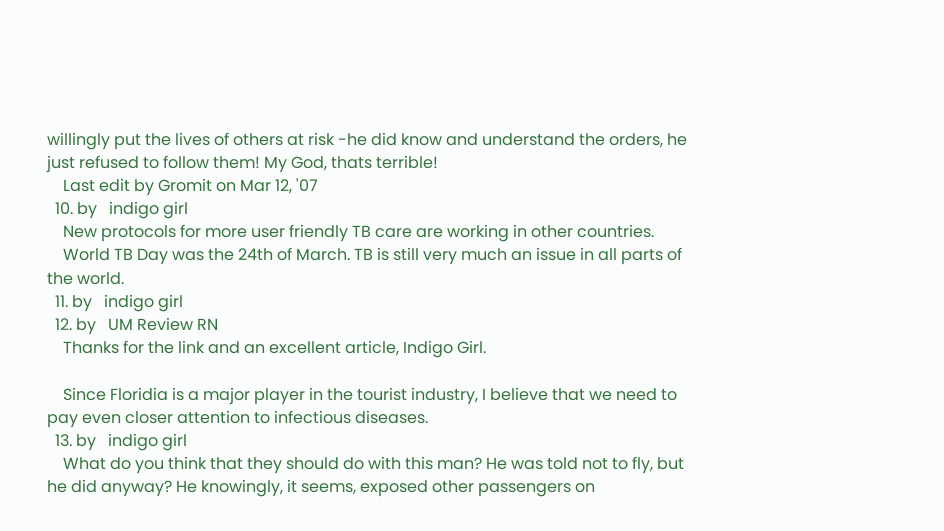willingly put the lives of others at risk -he did know and understand the orders, he just refused to follow them! My God, thats terrible!
    Last edit by Gromit on Mar 12, '07
  10. by   indigo girl
    New protocols for more user friendly TB care are working in other countries.
    World TB Day was the 24th of March. TB is still very much an issue in all parts of the world.
  11. by   indigo girl
  12. by   UM Review RN
    Thanks for the link and an excellent article, Indigo Girl.

    Since Floridia is a major player in the tourist industry, I believe that we need to pay even closer attention to infectious diseases.
  13. by   indigo girl
    What do you think that they should do with this man? He was told not to fly, but he did anyway? He knowingly, it seems, exposed other passengers on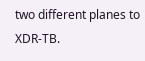two different planes to XDR-TB.